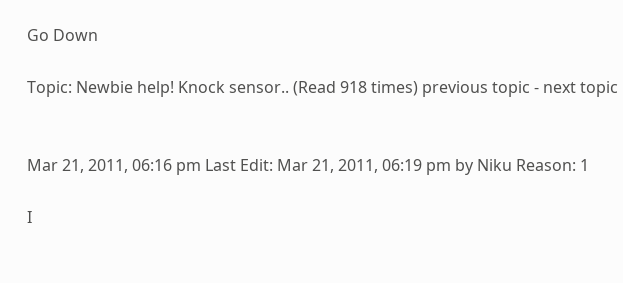Go Down

Topic: Newbie help! Knock sensor.. (Read 918 times) previous topic - next topic


Mar 21, 2011, 06:16 pm Last Edit: Mar 21, 2011, 06:19 pm by Niku Reason: 1

I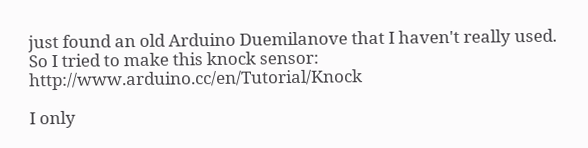just found an old Arduino Duemilanove that I haven't really used. So I tried to make this knock sensor: http://www.arduino.cc/en/Tutorial/Knock

I only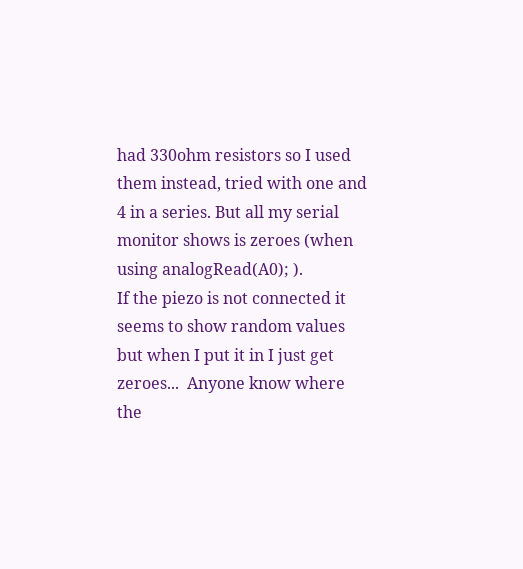had 330ohm resistors so I used them instead, tried with one and 4 in a series. But all my serial monitor shows is zeroes (when using analogRead(A0); ).
If the piezo is not connected it seems to show random values but when I put it in I just get zeroes...  Anyone know where the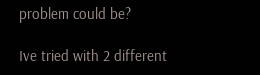problem could be?

Ive tried with 2 different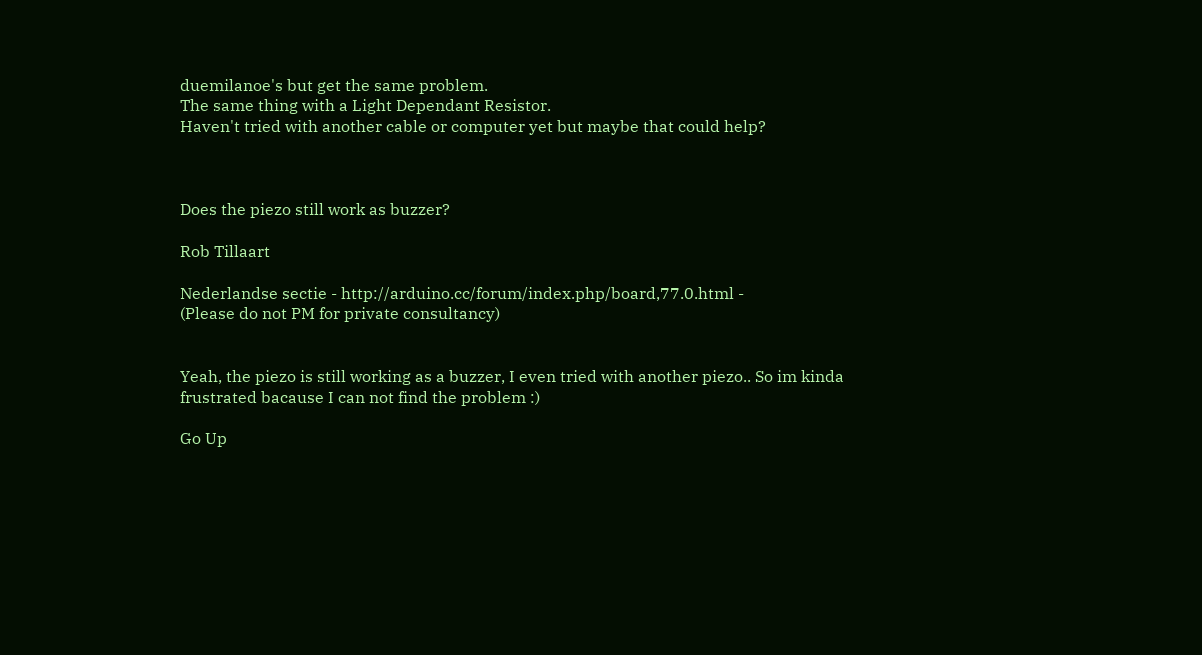duemilanoe's but get the same problem.
The same thing with a Light Dependant Resistor.
Haven't tried with another cable or computer yet but maybe that could help?



Does the piezo still work as buzzer?

Rob Tillaart

Nederlandse sectie - http://arduino.cc/forum/index.php/board,77.0.html -
(Please do not PM for private consultancy)


Yeah, the piezo is still working as a buzzer, I even tried with another piezo.. So im kinda frustrated bacause I can not find the problem :)

Go Up